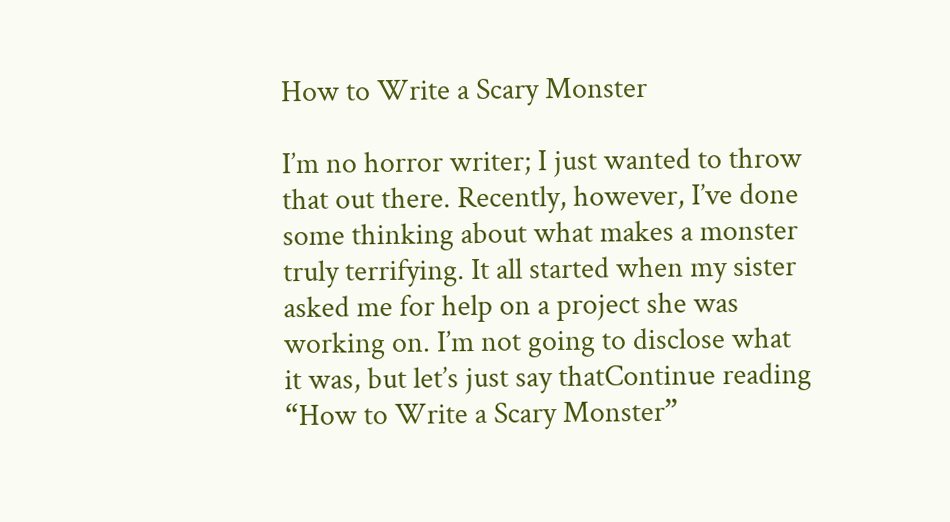How to Write a Scary Monster

I’m no horror writer; I just wanted to throw that out there. Recently, however, I’ve done some thinking about what makes a monster truly terrifying. It all started when my sister asked me for help on a project she was working on. I’m not going to disclose what it was, but let’s just say thatContinue reading “How to Write a Scary Monster”